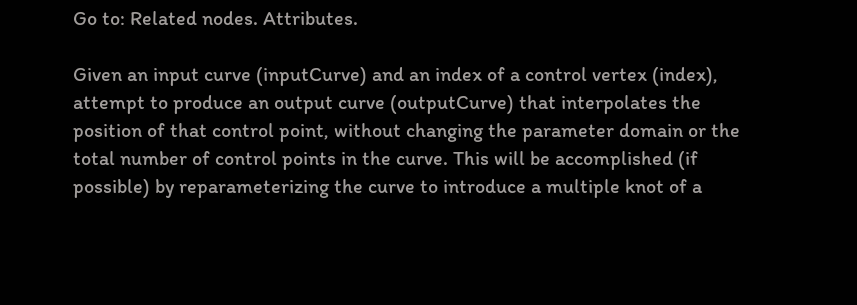Go to: Related nodes. Attributes.

Given an input curve (inputCurve) and an index of a control vertex (index), attempt to produce an output curve (outputCurve) that interpolates the position of that control point, without changing the parameter domain or the total number of control points in the curve. This will be accomplished (if possible) by reparameterizing the curve to introduce a multiple knot of a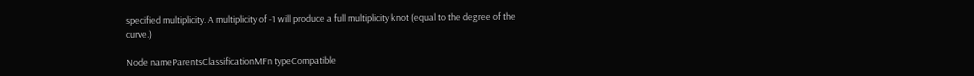specified multiplicity. A multiplicity of -1 will produce a full multiplicity knot (equal to the degree of the curve.)

Node nameParentsClassificationMFn typeCompatible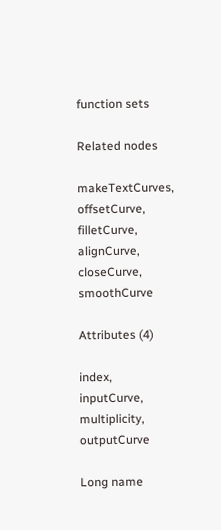function sets

Related nodes

makeTextCurves, offsetCurve, filletCurve, alignCurve, closeCurve, smoothCurve

Attributes (4)

index, inputCurve, multiplicity, outputCurve

Long name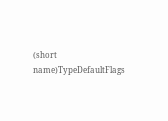(short name)TypeDefaultFlags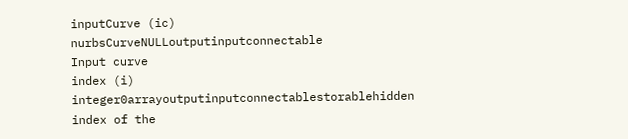inputCurve (ic) nurbsCurveNULLoutputinputconnectable
Input curve
index (i) integer0arrayoutputinputconnectablestorablehidden
index of the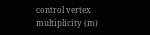control vertex
multiplicity (m)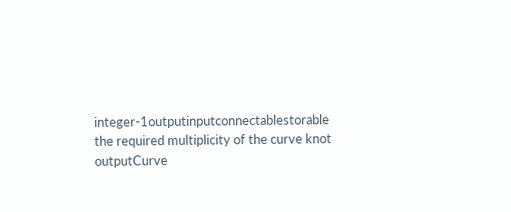integer-1outputinputconnectablestorable
the required multiplicity of the curve knot
outputCurve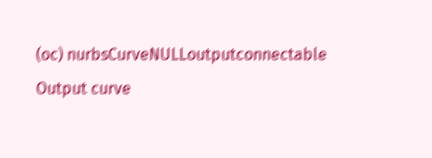(oc) nurbsCurveNULLoutputconnectable
Output curve